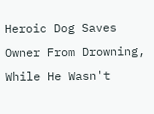Heroic Dog Saves Owner From Drowning, While He Wasn't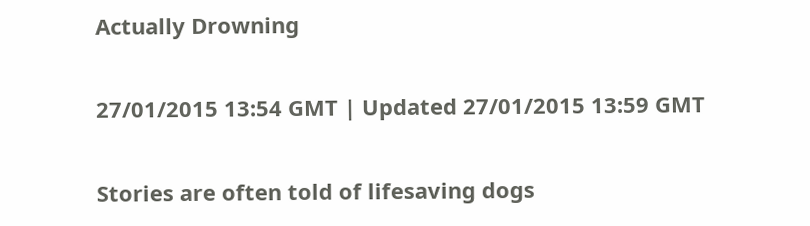Actually Drowning

27/01/2015 13:54 GMT | Updated 27/01/2015 13:59 GMT

Stories are often told of lifesaving dogs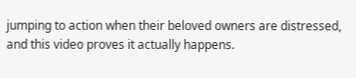jumping to action when their beloved owners are distressed, and this video proves it actually happens.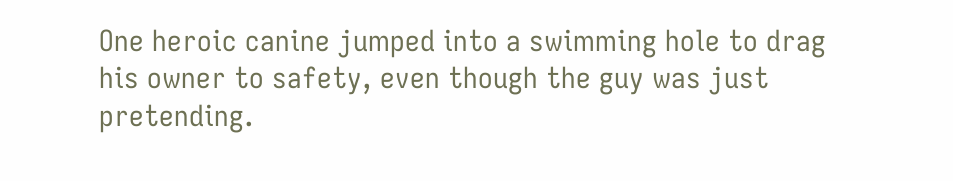One heroic canine jumped into a swimming hole to drag his owner to safety, even though the guy was just pretending.